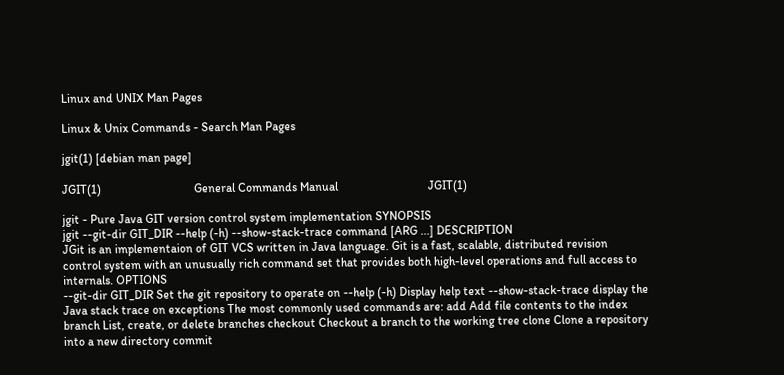Linux and UNIX Man Pages

Linux & Unix Commands - Search Man Pages

jgit(1) [debian man page]

JGIT(1)                               General Commands Manual                              JGIT(1)

jgit - Pure Java GIT version control system implementation SYNOPSIS
jgit --git-dir GIT_DIR --help (-h) --show-stack-trace command [ARG ...] DESCRIPTION
JGit is an implementaion of GIT VCS written in Java language. Git is a fast, scalable, distributed revision control system with an unusually rich command set that provides both high-level operations and full access to internals. OPTIONS
--git-dir GIT_DIR Set the git repository to operate on --help (-h) Display help text --show-stack-trace display the Java stack trace on exceptions The most commonly used commands are: add Add file contents to the index branch List, create, or delete branches checkout Checkout a branch to the working tree clone Clone a repository into a new directory commit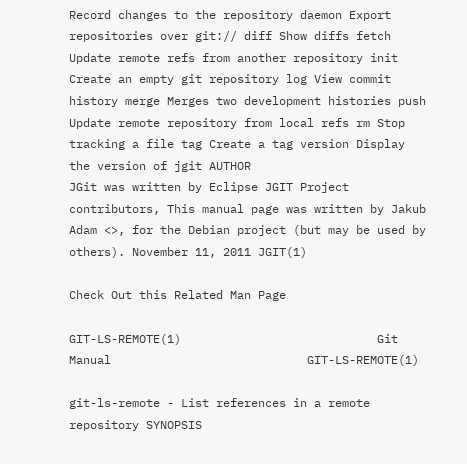Record changes to the repository daemon Export repositories over git:// diff Show diffs fetch Update remote refs from another repository init Create an empty git repository log View commit history merge Merges two development histories push Update remote repository from local refs rm Stop tracking a file tag Create a tag version Display the version of jgit AUTHOR
JGit was written by Eclipse JGIT Project contributors, This manual page was written by Jakub Adam <>, for the Debian project (but may be used by others). November 11, 2011 JGIT(1)

Check Out this Related Man Page

GIT-LS-REMOTE(1)                            Git Manual                            GIT-LS-REMOTE(1)

git-ls-remote - List references in a remote repository SYNOPSIS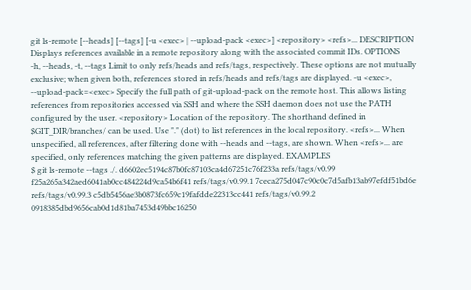git ls-remote [--heads] [--tags] [-u <exec> | --upload-pack <exec>] <repository> <refs>... DESCRIPTION
Displays references available in a remote repository along with the associated commit IDs. OPTIONS
-h, --heads, -t, --tags Limit to only refs/heads and refs/tags, respectively. These options are not mutually exclusive; when given both, references stored in refs/heads and refs/tags are displayed. -u <exec>, --upload-pack=<exec> Specify the full path of git-upload-pack on the remote host. This allows listing references from repositories accessed via SSH and where the SSH daemon does not use the PATH configured by the user. <repository> Location of the repository. The shorthand defined in $GIT_DIR/branches/ can be used. Use "." (dot) to list references in the local repository. <refs>... When unspecified, all references, after filtering done with --heads and --tags, are shown. When <refs>... are specified, only references matching the given patterns are displayed. EXAMPLES
$ git ls-remote --tags ./. d6602ec5194c87b0fc87103ca4d67251c76f233a refs/tags/v0.99 f25a265a342aed6041ab0cc484224d9ca54b6f41 refs/tags/v0.99.1 7ceca275d047c90c0c7d5afb13ab97efdf51bd6e refs/tags/v0.99.3 c5db5456ae3b0873fc659c19fafdde22313cc441 refs/tags/v0.99.2 0918385dbd9656cab0d1d81ba7453d49bbc16250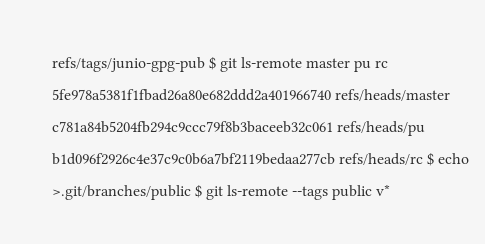refs/tags/junio-gpg-pub $ git ls-remote master pu rc 5fe978a5381f1fbad26a80e682ddd2a401966740 refs/heads/master c781a84b5204fb294c9ccc79f8b3baceeb32c061 refs/heads/pu b1d096f2926c4e37c9c0b6a7bf2119bedaa277cb refs/heads/rc $ echo >.git/branches/public $ git ls-remote --tags public v*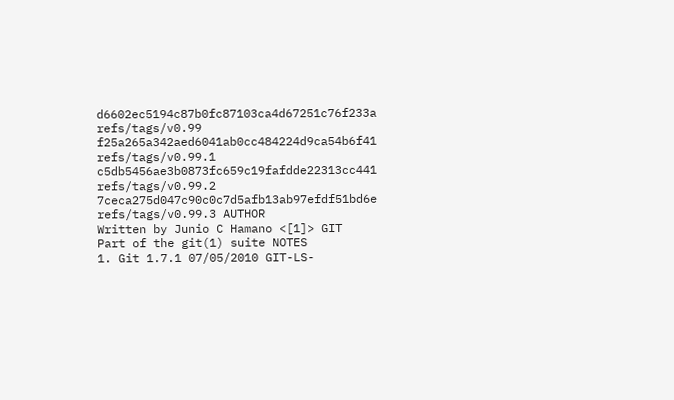d6602ec5194c87b0fc87103ca4d67251c76f233a refs/tags/v0.99 f25a265a342aed6041ab0cc484224d9ca54b6f41 refs/tags/v0.99.1 c5db5456ae3b0873fc659c19fafdde22313cc441 refs/tags/v0.99.2 7ceca275d047c90c0c7d5afb13ab97efdf51bd6e refs/tags/v0.99.3 AUTHOR
Written by Junio C Hamano <[1]> GIT
Part of the git(1) suite NOTES
1. Git 1.7.1 07/05/2010 GIT-LS-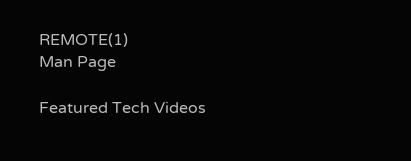REMOTE(1)
Man Page

Featured Tech Videos